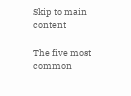Skip to main content

The five most common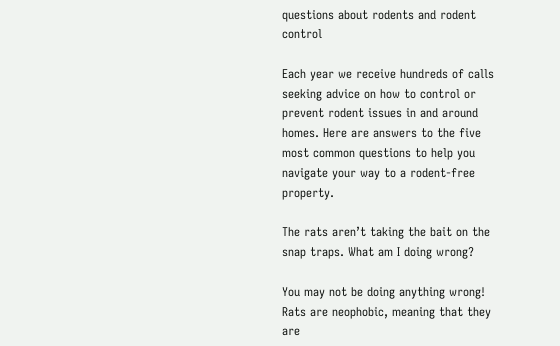questions about rodents and rodent control

Each year we receive hundreds of calls seeking advice on how to control or prevent rodent issues in and around homes. Here are answers to the five most common questions to help you navigate your way to a rodent-free property.

The rats aren’t taking the bait on the snap traps. What am I doing wrong?

You may not be doing anything wrong! Rats are neophobic, meaning that they are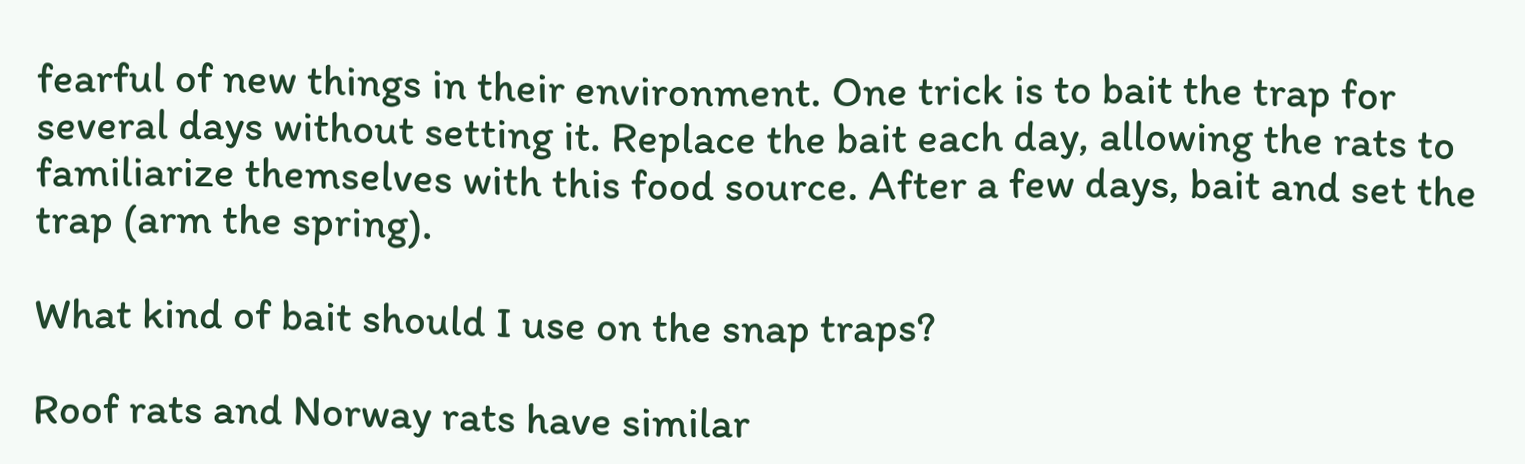fearful of new things in their environment. One trick is to bait the trap for several days without setting it. Replace the bait each day, allowing the rats to familiarize themselves with this food source. After a few days, bait and set the trap (arm the spring).

What kind of bait should I use on the snap traps?

Roof rats and Norway rats have similar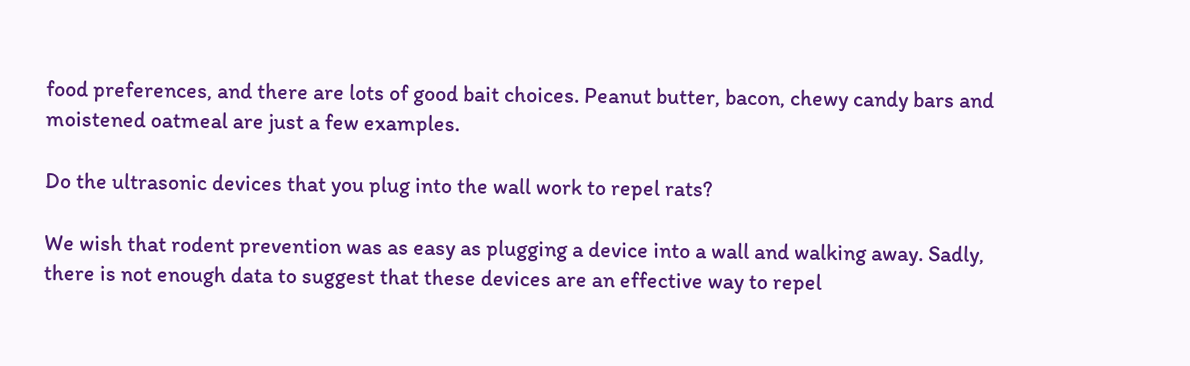food preferences, and there are lots of good bait choices. Peanut butter, bacon, chewy candy bars and moistened oatmeal are just a few examples.

Do the ultrasonic devices that you plug into the wall work to repel rats?

We wish that rodent prevention was as easy as plugging a device into a wall and walking away. Sadly, there is not enough data to suggest that these devices are an effective way to repel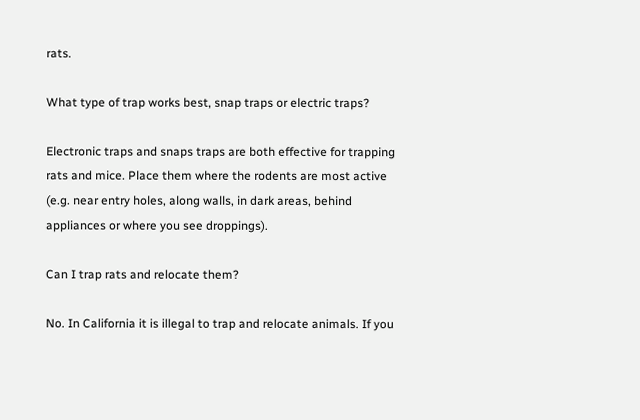rats.

What type of trap works best, snap traps or electric traps?

Electronic traps and snaps traps are both effective for trapping rats and mice. Place them where the rodents are most active (e.g. near entry holes, along walls, in dark areas, behind appliances or where you see droppings).

Can I trap rats and relocate them?

No. In California it is illegal to trap and relocate animals. If you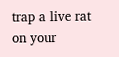trap a live rat on your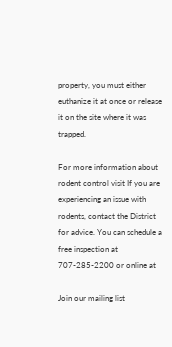property, you must either euthanize it at once or release it on the site where it was trapped.

For more information about rodent control visit If you are experiencing an issue with rodents, contact the District for advice. You can schedule a free inspection at 707-285-2200 or online at

Join our mailing list